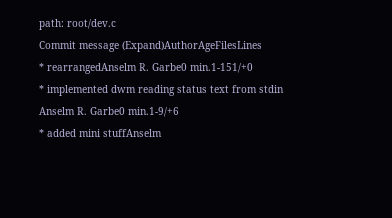path: root/dev.c
Commit message (Expand)AuthorAgeFilesLines
* rearrangedAnselm R. Garbe0 min.1-151/+0
* implemented dwm reading status text from stdin Anselm R. Garbe0 min.1-9/+6
* added mini stuffAnselm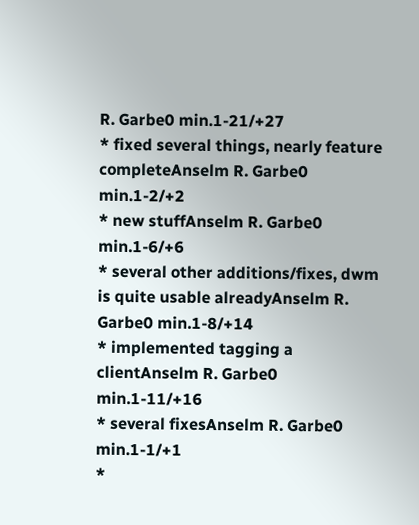R. Garbe0 min.1-21/+27
* fixed several things, nearly feature completeAnselm R. Garbe0 min.1-2/+2
* new stuffAnselm R. Garbe0 min.1-6/+6
* several other additions/fixes, dwm is quite usable alreadyAnselm R. Garbe0 min.1-8/+14
* implemented tagging a clientAnselm R. Garbe0 min.1-11/+16
* several fixesAnselm R. Garbe0 min.1-1/+1
*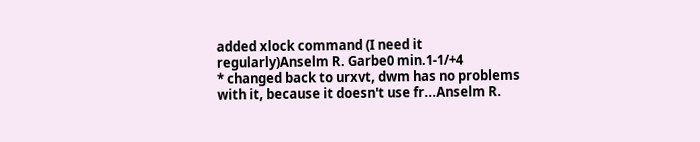added xlock command (I need it regularly)Anselm R. Garbe0 min.1-1/+4
* changed back to urxvt, dwm has no problems with it, because it doesn't use fr...Anselm R.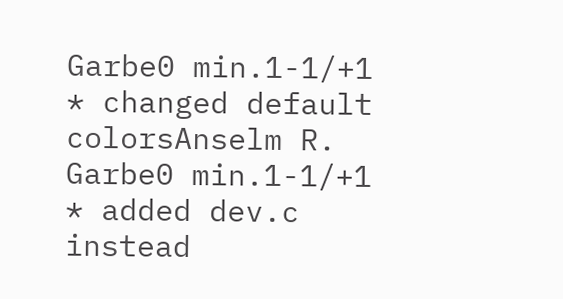Garbe0 min.1-1/+1
* changed default colorsAnselm R. Garbe0 min.1-1/+1
* added dev.c instead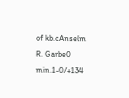of kb.cAnselm R. Garbe0 min.1-0/+134